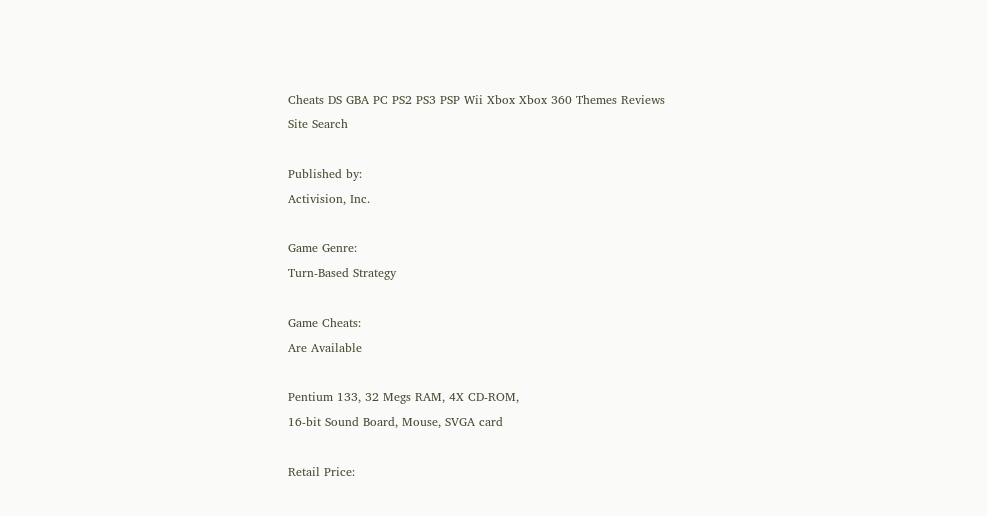Cheats DS GBA PC PS2 PS3 PSP Wii Xbox Xbox 360 Themes Reviews
Site Search

Published by:
Activision, Inc.

Game Genre:
Turn-Based Strategy

Game Cheats:
Are Available

Pentium 133, 32 Megs RAM, 4X CD-ROM,
16-bit Sound Board, Mouse, SVGA card

Retail Price: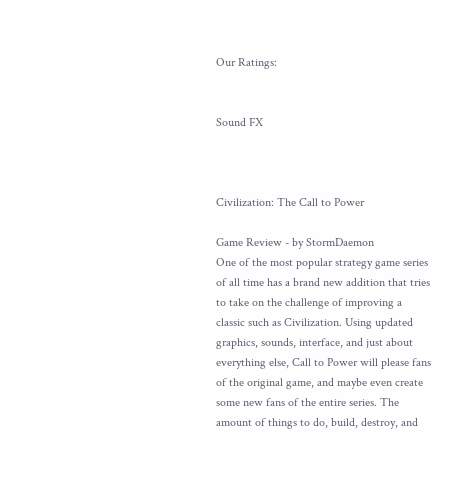Our Ratings:


Sound FX



Civilization: The Call to Power

Game Review - by StormDaemon
One of the most popular strategy game series of all time has a brand new addition that tries to take on the challenge of improving a classic such as Civilization. Using updated graphics, sounds, interface, and just about everything else, Call to Power will please fans of the original game, and maybe even create some new fans of the entire series. The amount of things to do, build, destroy, and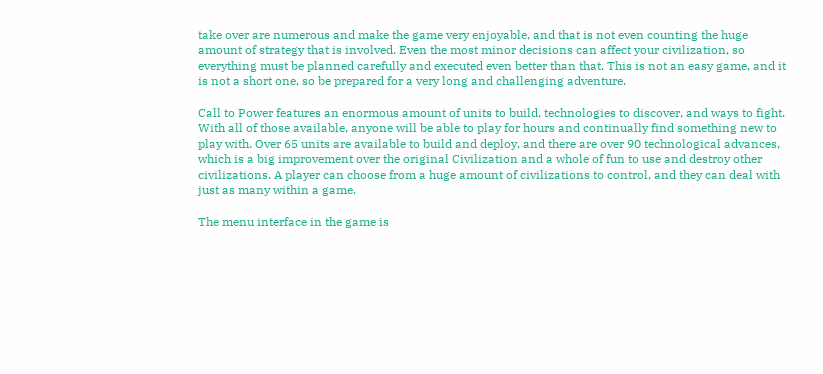take over are numerous and make the game very enjoyable, and that is not even counting the huge amount of strategy that is involved. Even the most minor decisions can affect your civilization, so everything must be planned carefully and executed even better than that. This is not an easy game, and it is not a short one, so be prepared for a very long and challenging adventure.

Call to Power features an enormous amount of units to build, technologies to discover, and ways to fight. With all of those available, anyone will be able to play for hours and continually find something new to play with. Over 65 units are available to build and deploy, and there are over 90 technological advances, which is a big improvement over the original Civilization and a whole of fun to use and destroy other civilizations. A player can choose from a huge amount of civilizations to control, and they can deal with just as many within a game.

The menu interface in the game is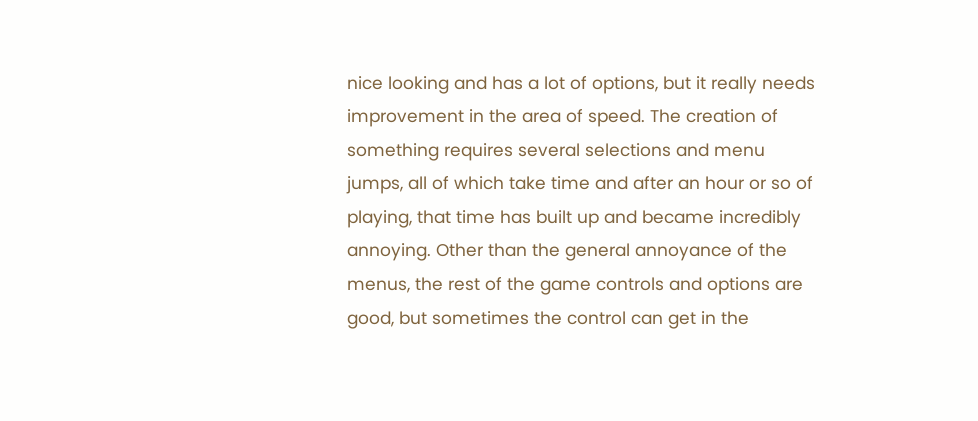nice looking and has a lot of options, but it really needs improvement in the area of speed. The creation of something requires several selections and menu jumps, all of which take time and after an hour or so of playing, that time has built up and became incredibly annoying. Other than the general annoyance of the menus, the rest of the game controls and options are good, but sometimes the control can get in the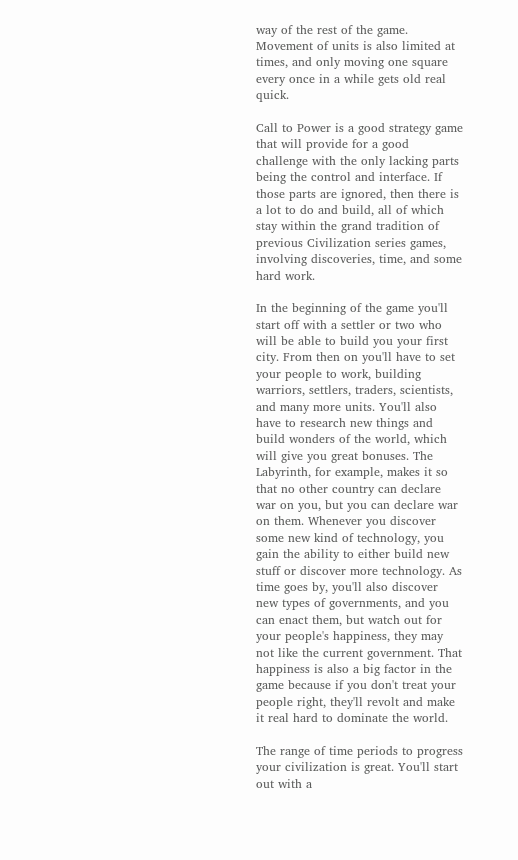way of the rest of the game. Movement of units is also limited at times, and only moving one square every once in a while gets old real quick.

Call to Power is a good strategy game that will provide for a good challenge with the only lacking parts being the control and interface. If those parts are ignored, then there is a lot to do and build, all of which stay within the grand tradition of previous Civilization series games, involving discoveries, time, and some hard work.

In the beginning of the game you'll start off with a settler or two who will be able to build you your first city. From then on you'll have to set your people to work, building warriors, settlers, traders, scientists, and many more units. You'll also have to research new things and build wonders of the world, which will give you great bonuses. The Labyrinth, for example, makes it so that no other country can declare war on you, but you can declare war on them. Whenever you discover some new kind of technology, you gain the ability to either build new stuff or discover more technology. As time goes by, you'll also discover new types of governments, and you can enact them, but watch out for your people's happiness, they may not like the current government. That happiness is also a big factor in the game because if you don't treat your people right, they'll revolt and make it real hard to dominate the world.

The range of time periods to progress your civilization is great. You'll start out with a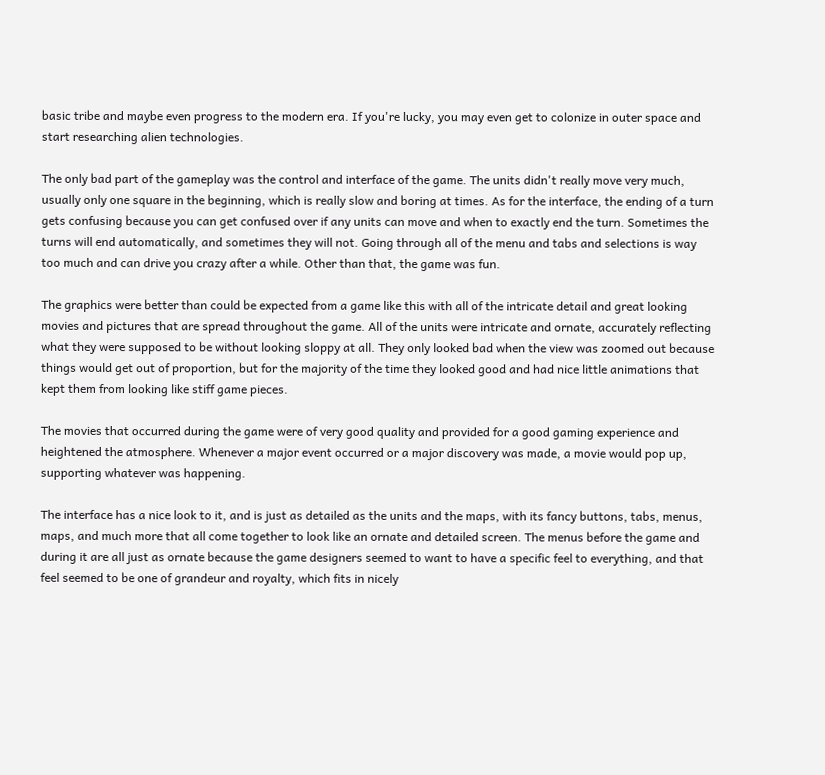basic tribe and maybe even progress to the modern era. If you're lucky, you may even get to colonize in outer space and start researching alien technologies.

The only bad part of the gameplay was the control and interface of the game. The units didn't really move very much, usually only one square in the beginning, which is really slow and boring at times. As for the interface, the ending of a turn gets confusing because you can get confused over if any units can move and when to exactly end the turn. Sometimes the turns will end automatically, and sometimes they will not. Going through all of the menu and tabs and selections is way too much and can drive you crazy after a while. Other than that, the game was fun.

The graphics were better than could be expected from a game like this with all of the intricate detail and great looking movies and pictures that are spread throughout the game. All of the units were intricate and ornate, accurately reflecting what they were supposed to be without looking sloppy at all. They only looked bad when the view was zoomed out because things would get out of proportion, but for the majority of the time they looked good and had nice little animations that kept them from looking like stiff game pieces.

The movies that occurred during the game were of very good quality and provided for a good gaming experience and heightened the atmosphere. Whenever a major event occurred or a major discovery was made, a movie would pop up, supporting whatever was happening.

The interface has a nice look to it, and is just as detailed as the units and the maps, with its fancy buttons, tabs, menus, maps, and much more that all come together to look like an ornate and detailed screen. The menus before the game and during it are all just as ornate because the game designers seemed to want to have a specific feel to everything, and that feel seemed to be one of grandeur and royalty, which fits in nicely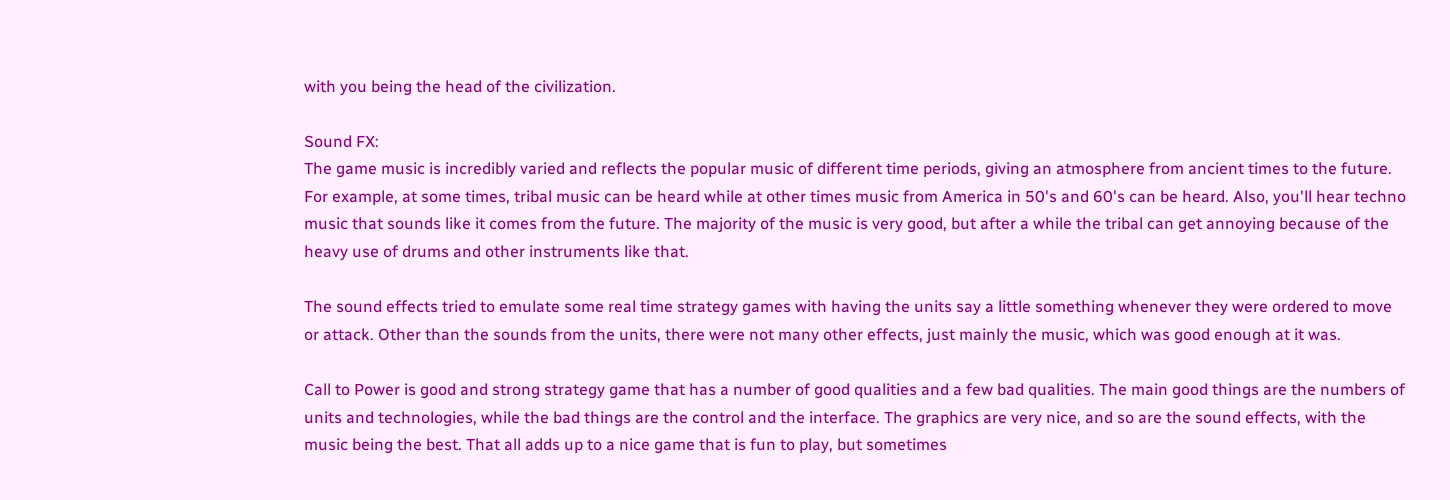with you being the head of the civilization.

Sound FX:
The game music is incredibly varied and reflects the popular music of different time periods, giving an atmosphere from ancient times to the future. For example, at some times, tribal music can be heard while at other times music from America in 50's and 60's can be heard. Also, you'll hear techno music that sounds like it comes from the future. The majority of the music is very good, but after a while the tribal can get annoying because of the heavy use of drums and other instruments like that.

The sound effects tried to emulate some real time strategy games with having the units say a little something whenever they were ordered to move or attack. Other than the sounds from the units, there were not many other effects, just mainly the music, which was good enough at it was.

Call to Power is good and strong strategy game that has a number of good qualities and a few bad qualities. The main good things are the numbers of units and technologies, while the bad things are the control and the interface. The graphics are very nice, and so are the sound effects, with the music being the best. That all adds up to a nice game that is fun to play, but sometimes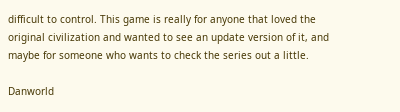difficult to control. This game is really for anyone that loved the original civilization and wanted to see an update version of it, and maybe for someone who wants to check the series out a little.

Danworld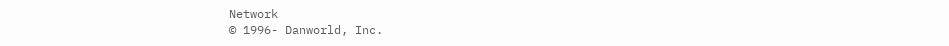Network
© 1996- Danworld, Inc.